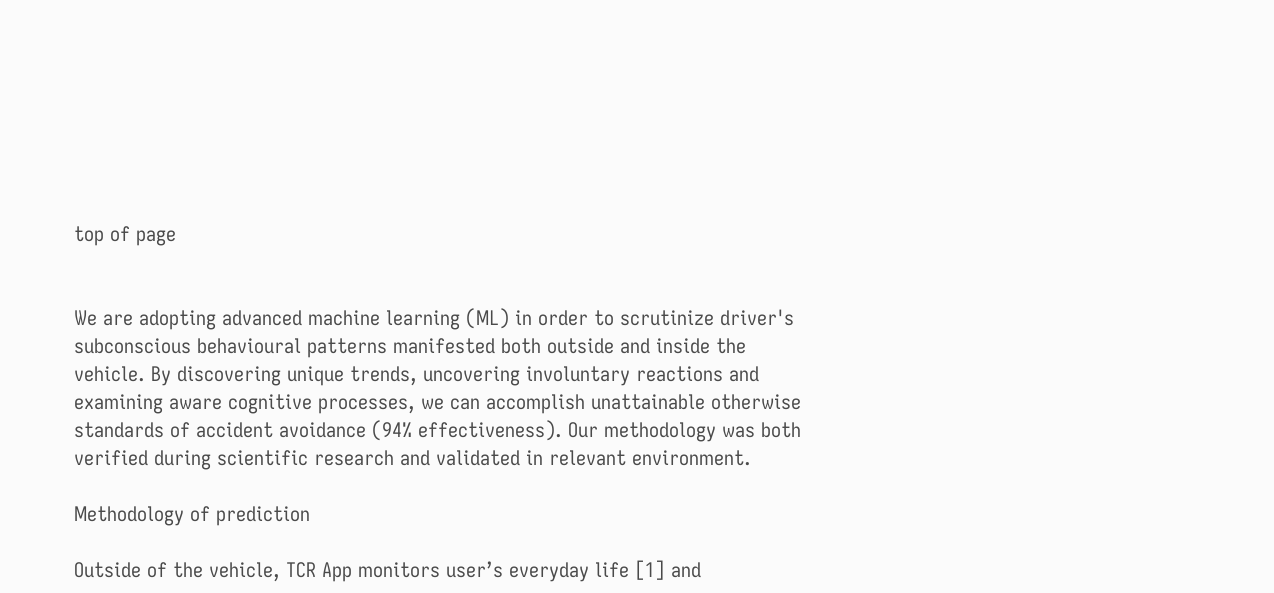top of page


We are adopting advanced machine learning (ML) in order to scrutinize driver's subconscious behavioural patterns manifested both outside and inside the vehicle. By discovering unique trends, uncovering involuntary reactions and examining aware cognitive processes, we can accomplish unattainable otherwise standards of accident avoidance (94% effectiveness). Our methodology was both verified during scientific research and validated in relevant environment.

Methodology of prediction

Outside of the vehicle, TCR App monitors user’s everyday life [1] and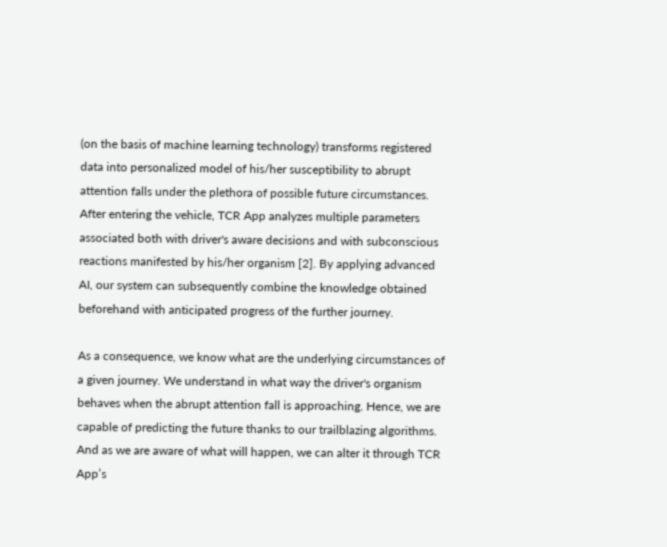(on the basis of machine learning technology) transforms registered data into personalized model of his/her susceptibility to abrupt attention falls under the plethora of possible future circumstances. After entering the vehicle, TCR App analyzes multiple parameters associated both with driver's aware decisions and with subconscious reactions manifested by his/her organism [2]. By applying advanced AI, our system can subsequently combine the knowledge obtained beforehand with anticipated progress of the further journey.

As a consequence, we know what are the underlying circumstances of a given journey. We understand in what way the driver's organism behaves when the abrupt attention fall is approaching. Hence, we are capable of predicting the future thanks to our trailblazing algorithms. And as we are aware of what will happen, we can alter it through TCR App’s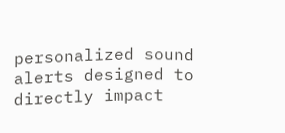personalized sound alerts designed to directly impact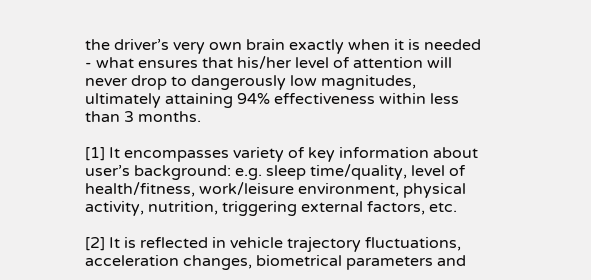the driver’s very own brain exactly when it is needed - what ensures that his/her level of attention will never drop to dangerously low magnitudes, ultimately attaining 94% effectiveness within less than 3 months.

[1] It encompasses variety of key information about user’s background: e.g. sleep time/quality, level of health/fitness, work/leisure environment, physical activity, nutrition, triggering external factors, etc.

[2] It is reflected in vehicle trajectory fluctuations, acceleration changes, biometrical parameters and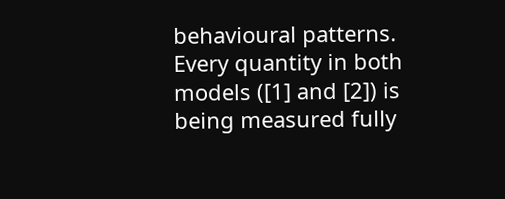behavioural patterns. Every quantity in both models ([1] and [2]) is being measured fully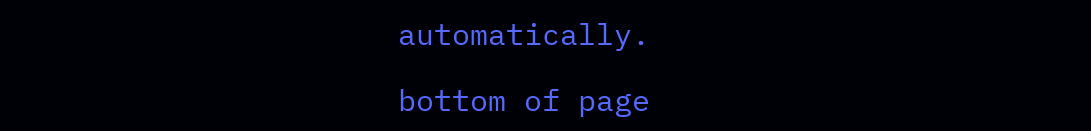automatically.

bottom of page